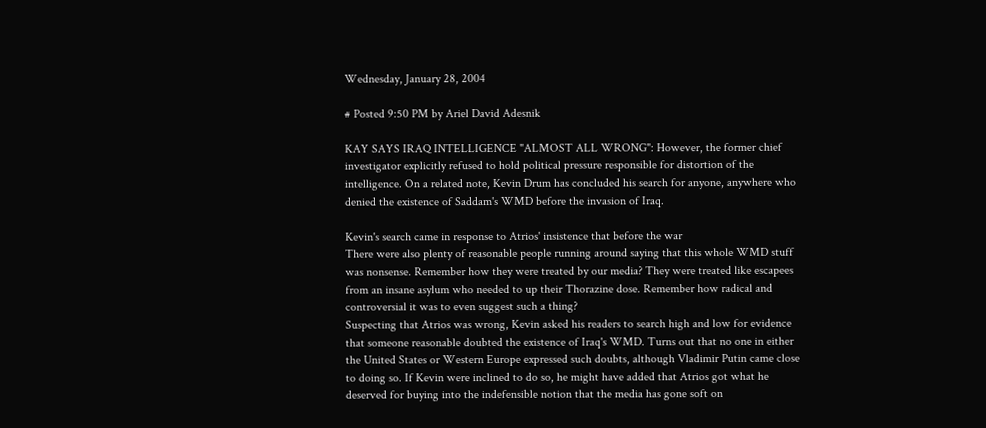Wednesday, January 28, 2004

# Posted 9:50 PM by Ariel David Adesnik

KAY SAYS IRAQ INTELLIGENCE "ALMOST ALL WRONG": However, the former chief investigator explicitly refused to hold political pressure responsible for distortion of the intelligence. On a related note, Kevin Drum has concluded his search for anyone, anywhere who denied the existence of Saddam's WMD before the invasion of Iraq.

Kevin's search came in response to Atrios' insistence that before the war
There were also plenty of reasonable people running around saying that this whole WMD stuff was nonsense. Remember how they were treated by our media? They were treated like escapees from an insane asylum who needed to up their Thorazine dose. Remember how radical and controversial it was to even suggest such a thing?
Suspecting that Atrios was wrong, Kevin asked his readers to search high and low for evidence that someone reasonable doubted the existence of Iraq's WMD. Turns out that no one in either the United States or Western Europe expressed such doubts, although Vladimir Putin came close to doing so. If Kevin were inclined to do so, he might have added that Atrios got what he deserved for buying into the indefensible notion that the media has gone soft on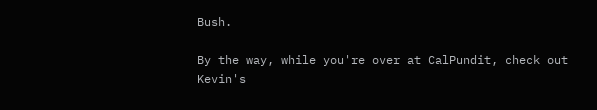Bush.

By the way, while you're over at CalPundit, check out Kevin's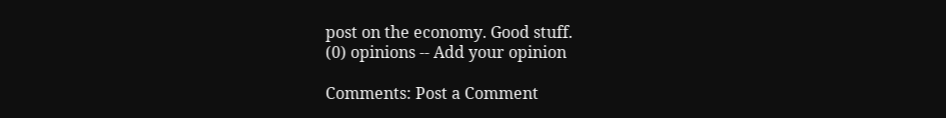post on the economy. Good stuff.
(0) opinions -- Add your opinion

Comments: Post a Comment